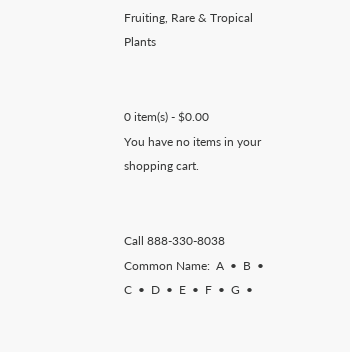Fruiting, Rare & Tropical Plants


0 item(s) - $0.00
You have no items in your shopping cart.


Call 888-330-8038
Common Name:  A  •  B  •  C  •  D  •  E  •  F  •  G  •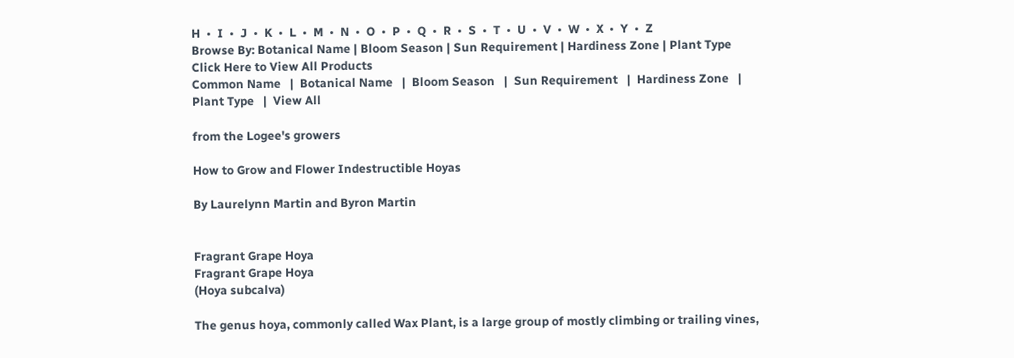H  •  I  •  J  •  K  •  L  •  M  •  N  •  O  •  P  •  Q  •  R  •  S  •  T  •  U  •  V  •  W  •  X  •  Y  •  Z
Browse By: Botanical Name | Bloom Season | Sun Requirement | Hardiness Zone | Plant Type      Click Here to View All Products
Common Name   |  Botanical Name   |  Bloom Season   |  Sun Requirement   |  Hardiness Zone   |  Plant Type   |  View All

from the Logee's growers

How to Grow and Flower Indestructible Hoyas

By Laurelynn Martin and Byron Martin


Fragrant Grape Hoya
Fragrant Grape Hoya
(Hoya subcalva)

The genus hoya, commonly called Wax Plant, is a large group of mostly climbing or trailing vines,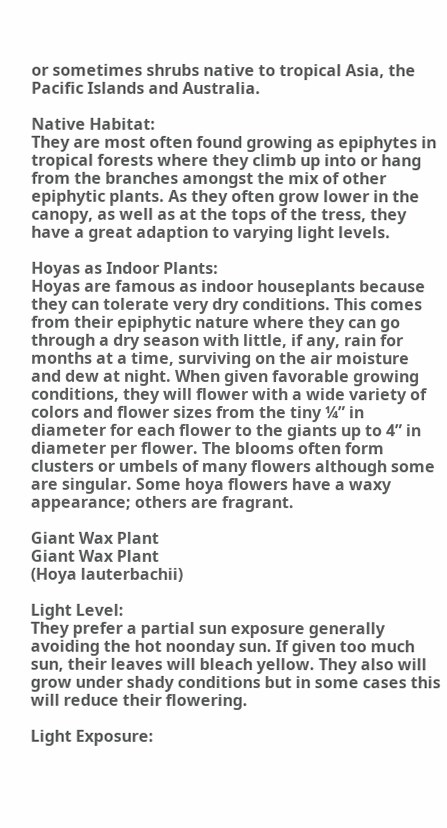or sometimes shrubs native to tropical Asia, the Pacific Islands and Australia.

Native Habitat:
They are most often found growing as epiphytes in tropical forests where they climb up into or hang from the branches amongst the mix of other epiphytic plants. As they often grow lower in the canopy, as well as at the tops of the tress, they have a great adaption to varying light levels.

Hoyas as Indoor Plants:
Hoyas are famous as indoor houseplants because they can tolerate very dry conditions. This comes from their epiphytic nature where they can go through a dry season with little, if any, rain for months at a time, surviving on the air moisture and dew at night. When given favorable growing conditions, they will flower with a wide variety of colors and flower sizes from the tiny ¼” in diameter for each flower to the giants up to 4” in diameter per flower. The blooms often form clusters or umbels of many flowers although some are singular. Some hoya flowers have a waxy appearance; others are fragrant.

Giant Wax Plant
Giant Wax Plant
(Hoya lauterbachii)

Light Level:
They prefer a partial sun exposure generally avoiding the hot noonday sun. If given too much sun, their leaves will bleach yellow. They also will grow under shady conditions but in some cases this will reduce their flowering.

Light Exposure: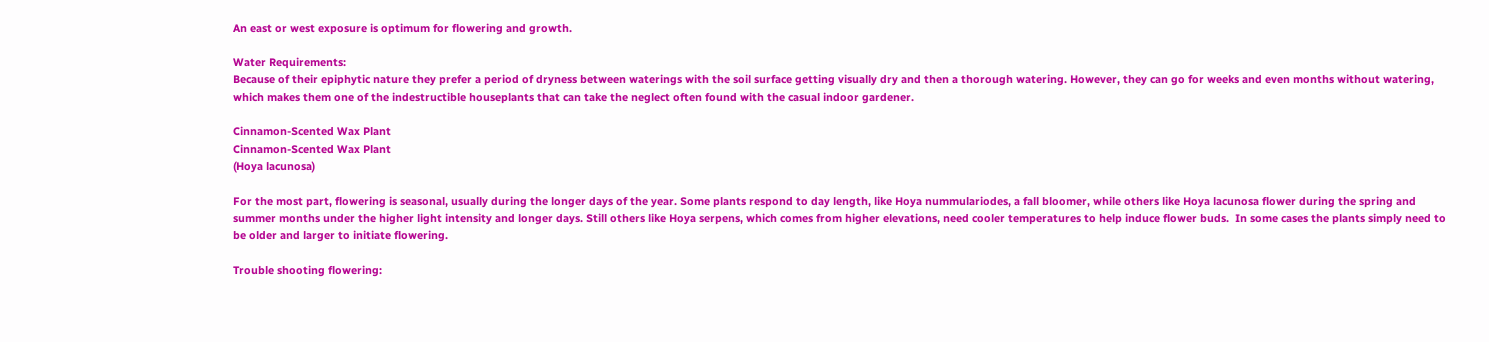An east or west exposure is optimum for flowering and growth.

Water Requirements:
Because of their epiphytic nature they prefer a period of dryness between waterings with the soil surface getting visually dry and then a thorough watering. However, they can go for weeks and even months without watering, which makes them one of the indestructible houseplants that can take the neglect often found with the casual indoor gardener.

Cinnamon-Scented Wax Plant
Cinnamon-Scented Wax Plant
(Hoya lacunosa)

For the most part, flowering is seasonal, usually during the longer days of the year. Some plants respond to day length, like Hoya nummulariodes, a fall bloomer, while others like Hoya lacunosa flower during the spring and summer months under the higher light intensity and longer days. Still others like Hoya serpens, which comes from higher elevations, need cooler temperatures to help induce flower buds.  In some cases the plants simply need to be older and larger to initiate flowering.

Trouble shooting flowering: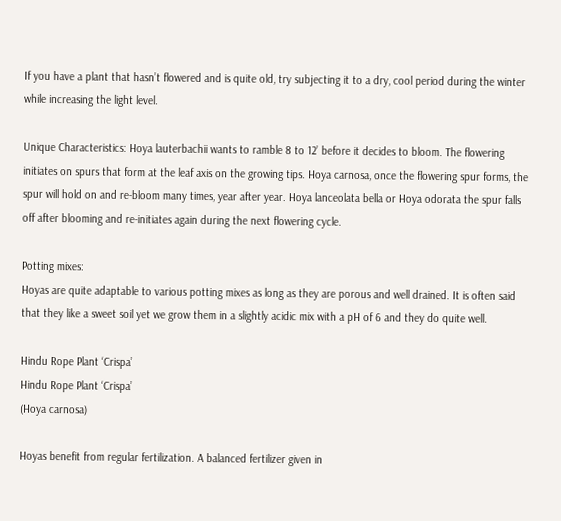If you have a plant that hasn’t flowered and is quite old, try subjecting it to a dry, cool period during the winter while increasing the light level.

Unique Characteristics: Hoya lauterbachii wants to ramble 8 to 12’ before it decides to bloom. The flowering initiates on spurs that form at the leaf axis on the growing tips. Hoya carnosa, once the flowering spur forms, the spur will hold on and re-bloom many times, year after year. Hoya lanceolata bella or Hoya odorata the spur falls off after blooming and re-initiates again during the next flowering cycle.

Potting mixes:
Hoyas are quite adaptable to various potting mixes as long as they are porous and well drained. It is often said that they like a sweet soil yet we grow them in a slightly acidic mix with a pH of 6 and they do quite well.

Hindu Rope Plant ‘Crispa’
Hindu Rope Plant ‘Crispa’
(Hoya carnosa)

Hoyas benefit from regular fertilization. A balanced fertilizer given in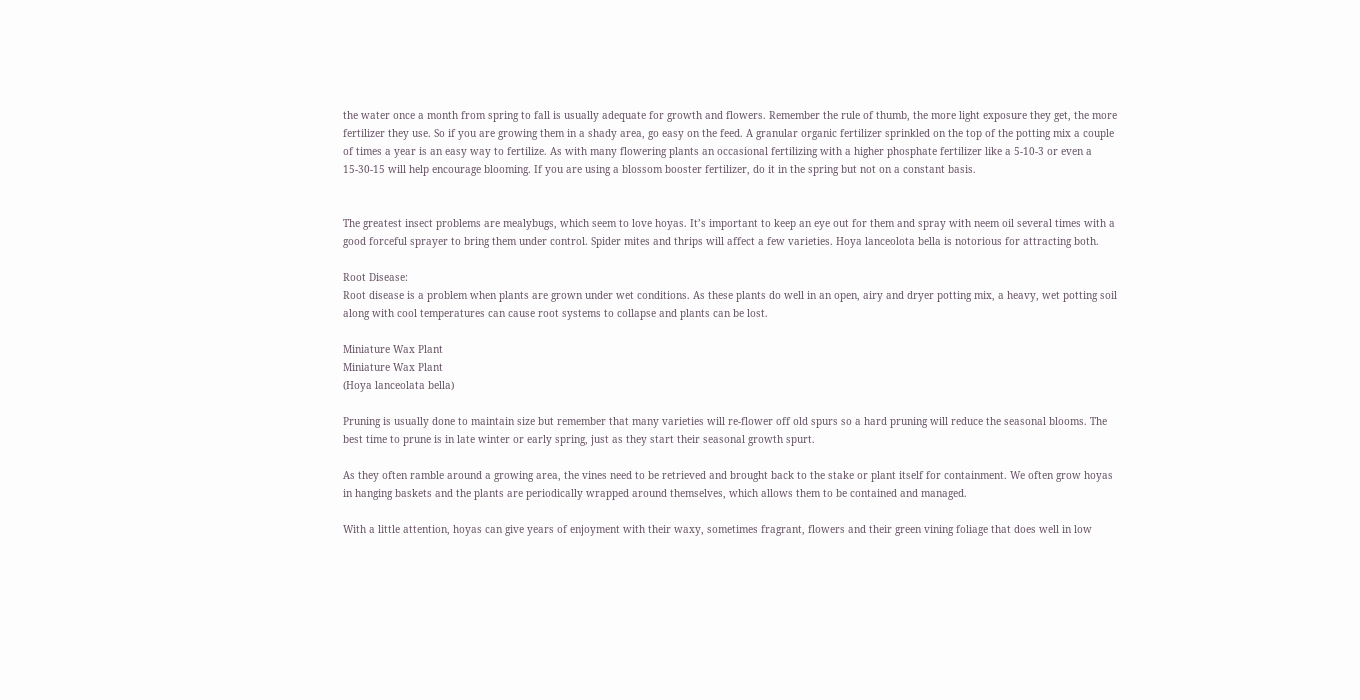the water once a month from spring to fall is usually adequate for growth and flowers. Remember the rule of thumb, the more light exposure they get, the more fertilizer they use. So if you are growing them in a shady area, go easy on the feed. A granular organic fertilizer sprinkled on the top of the potting mix a couple of times a year is an easy way to fertilize. As with many flowering plants an occasional fertilizing with a higher phosphate fertilizer like a 5-10-3 or even a 15-30-15 will help encourage blooming. If you are using a blossom booster fertilizer, do it in the spring but not on a constant basis.


The greatest insect problems are mealybugs, which seem to love hoyas. It’s important to keep an eye out for them and spray with neem oil several times with a good forceful sprayer to bring them under control. Spider mites and thrips will affect a few varieties. Hoya lanceolota bella is notorious for attracting both.

Root Disease:
Root disease is a problem when plants are grown under wet conditions. As these plants do well in an open, airy and dryer potting mix, a heavy, wet potting soil along with cool temperatures can cause root systems to collapse and plants can be lost.

Miniature Wax Plant
Miniature Wax Plant
(Hoya lanceolata bella)

Pruning is usually done to maintain size but remember that many varieties will re-flower off old spurs so a hard pruning will reduce the seasonal blooms. The best time to prune is in late winter or early spring, just as they start their seasonal growth spurt.

As they often ramble around a growing area, the vines need to be retrieved and brought back to the stake or plant itself for containment. We often grow hoyas in hanging baskets and the plants are periodically wrapped around themselves, which allows them to be contained and managed.

With a little attention, hoyas can give years of enjoyment with their waxy, sometimes fragrant, flowers and their green vining foliage that does well in low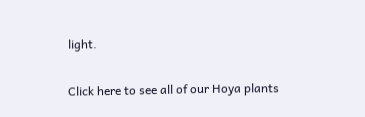light.

Click here to see all of our Hoya plants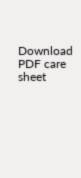Download PDF care sheet